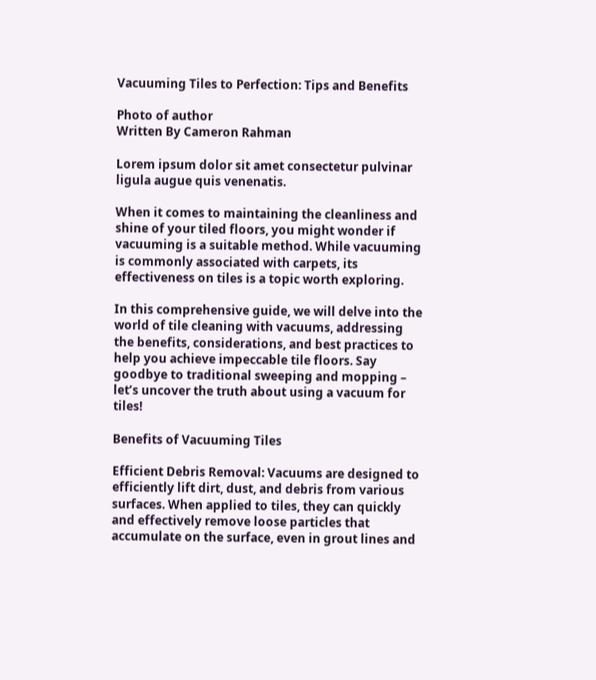Vacuuming Tiles to Perfection: Tips and Benefits

Photo of author
Written By Cameron Rahman

Lorem ipsum dolor sit amet consectetur pulvinar ligula augue quis venenatis.

When it comes to maintaining the cleanliness and shine of your tiled floors, you might wonder if vacuuming is a suitable method. While vacuuming is commonly associated with carpets, its effectiveness on tiles is a topic worth exploring.

In this comprehensive guide, we will delve into the world of tile cleaning with vacuums, addressing the benefits, considerations, and best practices to help you achieve impeccable tile floors. Say goodbye to traditional sweeping and mopping – let’s uncover the truth about using a vacuum for tiles!

Benefits of Vacuuming Tiles

Efficient Debris Removal: Vacuums are designed to efficiently lift dirt, dust, and debris from various surfaces. When applied to tiles, they can quickly and effectively remove loose particles that accumulate on the surface, even in grout lines and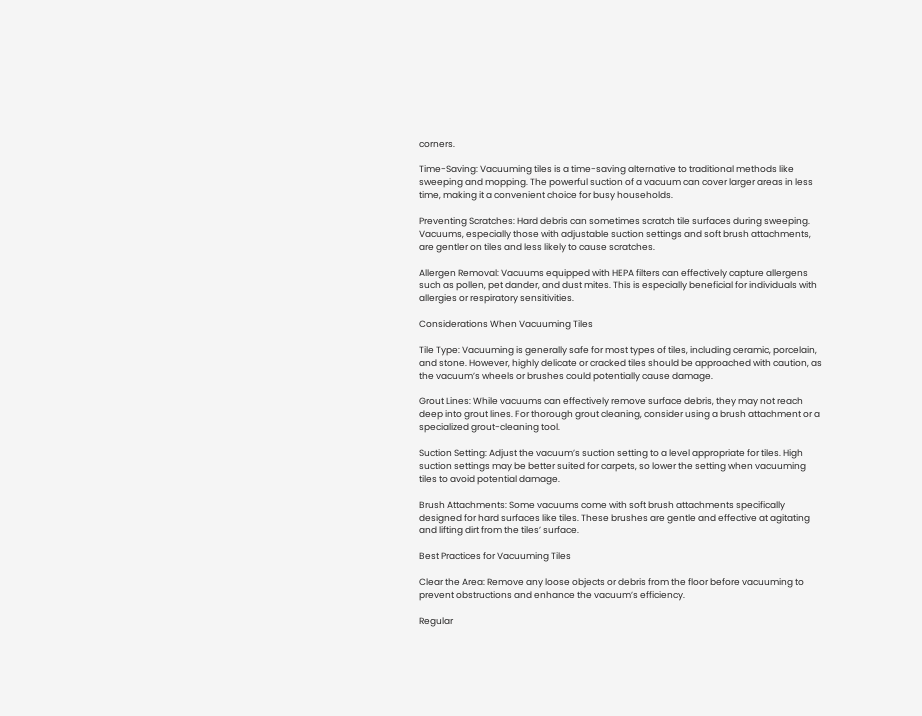corners.

Time-Saving: Vacuuming tiles is a time-saving alternative to traditional methods like sweeping and mopping. The powerful suction of a vacuum can cover larger areas in less time, making it a convenient choice for busy households.

Preventing Scratches: Hard debris can sometimes scratch tile surfaces during sweeping. Vacuums, especially those with adjustable suction settings and soft brush attachments, are gentler on tiles and less likely to cause scratches.

Allergen Removal: Vacuums equipped with HEPA filters can effectively capture allergens such as pollen, pet dander, and dust mites. This is especially beneficial for individuals with allergies or respiratory sensitivities.

Considerations When Vacuuming Tiles

Tile Type: Vacuuming is generally safe for most types of tiles, including ceramic, porcelain, and stone. However, highly delicate or cracked tiles should be approached with caution, as the vacuum’s wheels or brushes could potentially cause damage.

Grout Lines: While vacuums can effectively remove surface debris, they may not reach deep into grout lines. For thorough grout cleaning, consider using a brush attachment or a specialized grout-cleaning tool.

Suction Setting: Adjust the vacuum’s suction setting to a level appropriate for tiles. High suction settings may be better suited for carpets, so lower the setting when vacuuming tiles to avoid potential damage.

Brush Attachments: Some vacuums come with soft brush attachments specifically designed for hard surfaces like tiles. These brushes are gentle and effective at agitating and lifting dirt from the tiles’ surface.

Best Practices for Vacuuming Tiles

Clear the Area: Remove any loose objects or debris from the floor before vacuuming to prevent obstructions and enhance the vacuum’s efficiency.

Regular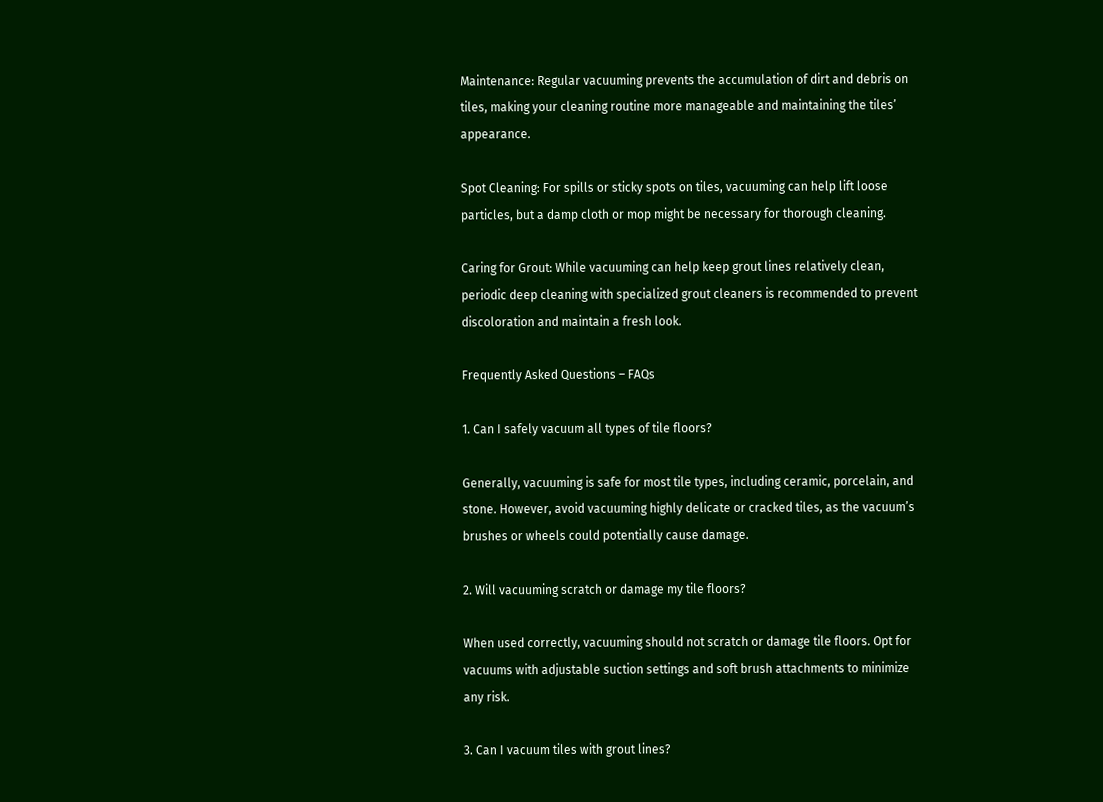Maintenance: Regular vacuuming prevents the accumulation of dirt and debris on tiles, making your cleaning routine more manageable and maintaining the tiles’ appearance.

Spot Cleaning: For spills or sticky spots on tiles, vacuuming can help lift loose particles, but a damp cloth or mop might be necessary for thorough cleaning.

Caring for Grout: While vacuuming can help keep grout lines relatively clean, periodic deep cleaning with specialized grout cleaners is recommended to prevent discoloration and maintain a fresh look.

Frequently Asked Questions – FAQs

1. Can I safely vacuum all types of tile floors?

Generally, vacuuming is safe for most tile types, including ceramic, porcelain, and stone. However, avoid vacuuming highly delicate or cracked tiles, as the vacuum’s brushes or wheels could potentially cause damage.

2. Will vacuuming scratch or damage my tile floors?

When used correctly, vacuuming should not scratch or damage tile floors. Opt for vacuums with adjustable suction settings and soft brush attachments to minimize any risk.

3. Can I vacuum tiles with grout lines?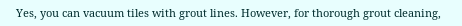Yes, you can vacuum tiles with grout lines. However, for thorough grout cleaning,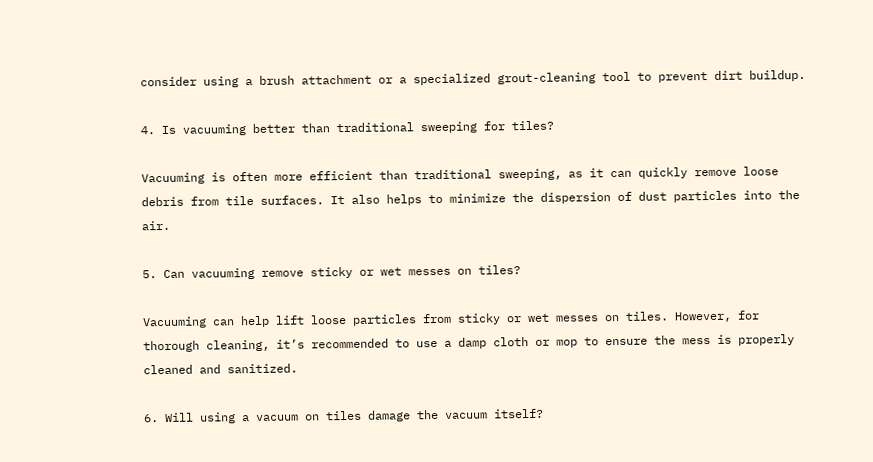consider using a brush attachment or a specialized grout-cleaning tool to prevent dirt buildup.

4. Is vacuuming better than traditional sweeping for tiles?

Vacuuming is often more efficient than traditional sweeping, as it can quickly remove loose debris from tile surfaces. It also helps to minimize the dispersion of dust particles into the air.

5. Can vacuuming remove sticky or wet messes on tiles?

Vacuuming can help lift loose particles from sticky or wet messes on tiles. However, for thorough cleaning, it’s recommended to use a damp cloth or mop to ensure the mess is properly cleaned and sanitized.

6. Will using a vacuum on tiles damage the vacuum itself?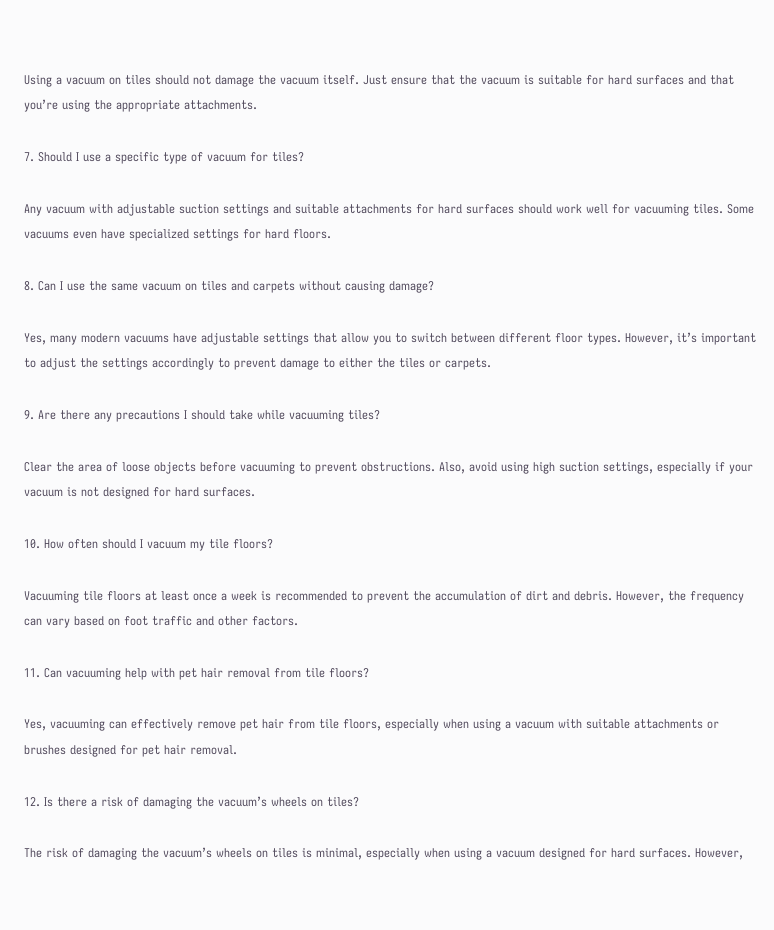Using a vacuum on tiles should not damage the vacuum itself. Just ensure that the vacuum is suitable for hard surfaces and that you’re using the appropriate attachments.

7. Should I use a specific type of vacuum for tiles?

Any vacuum with adjustable suction settings and suitable attachments for hard surfaces should work well for vacuuming tiles. Some vacuums even have specialized settings for hard floors.

8. Can I use the same vacuum on tiles and carpets without causing damage?

Yes, many modern vacuums have adjustable settings that allow you to switch between different floor types. However, it’s important to adjust the settings accordingly to prevent damage to either the tiles or carpets.

9. Are there any precautions I should take while vacuuming tiles?

Clear the area of loose objects before vacuuming to prevent obstructions. Also, avoid using high suction settings, especially if your vacuum is not designed for hard surfaces.

10. How often should I vacuum my tile floors?

Vacuuming tile floors at least once a week is recommended to prevent the accumulation of dirt and debris. However, the frequency can vary based on foot traffic and other factors.

11. Can vacuuming help with pet hair removal from tile floors?

Yes, vacuuming can effectively remove pet hair from tile floors, especially when using a vacuum with suitable attachments or brushes designed for pet hair removal.

12. Is there a risk of damaging the vacuum’s wheels on tiles?

The risk of damaging the vacuum’s wheels on tiles is minimal, especially when using a vacuum designed for hard surfaces. However,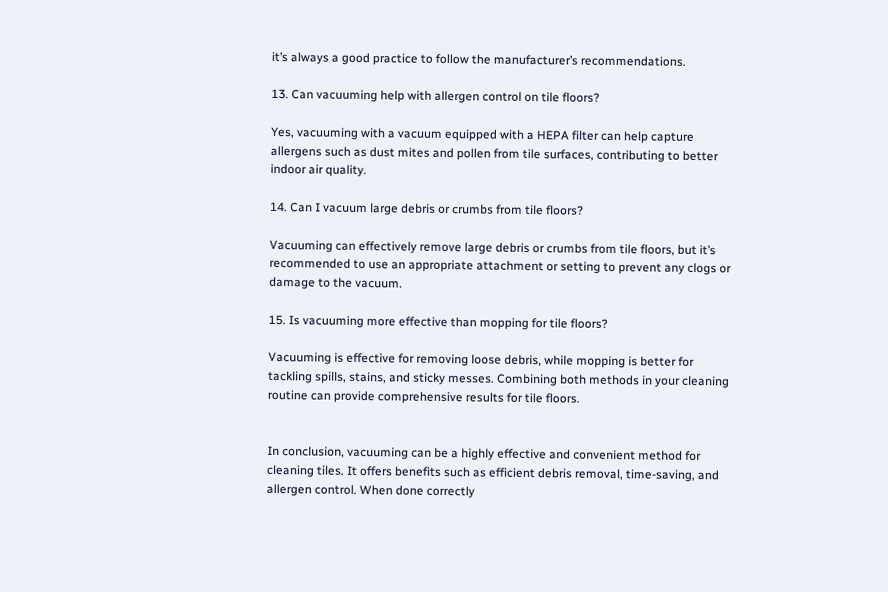it’s always a good practice to follow the manufacturer’s recommendations.

13. Can vacuuming help with allergen control on tile floors?

Yes, vacuuming with a vacuum equipped with a HEPA filter can help capture allergens such as dust mites and pollen from tile surfaces, contributing to better indoor air quality.

14. Can I vacuum large debris or crumbs from tile floors?

Vacuuming can effectively remove large debris or crumbs from tile floors, but it’s recommended to use an appropriate attachment or setting to prevent any clogs or damage to the vacuum.

15. Is vacuuming more effective than mopping for tile floors?

Vacuuming is effective for removing loose debris, while mopping is better for tackling spills, stains, and sticky messes. Combining both methods in your cleaning routine can provide comprehensive results for tile floors.


In conclusion, vacuuming can be a highly effective and convenient method for cleaning tiles. It offers benefits such as efficient debris removal, time-saving, and allergen control. When done correctly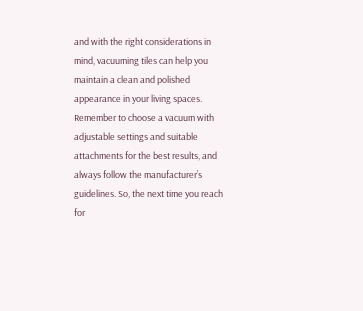and with the right considerations in mind, vacuuming tiles can help you maintain a clean and polished appearance in your living spaces. Remember to choose a vacuum with adjustable settings and suitable attachments for the best results, and always follow the manufacturer’s guidelines. So, the next time you reach for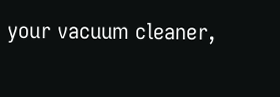your vacuum cleaner,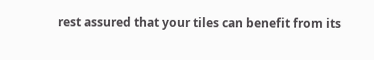rest assured that your tiles can benefit from its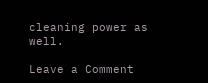cleaning power as well.

Leave a Comment